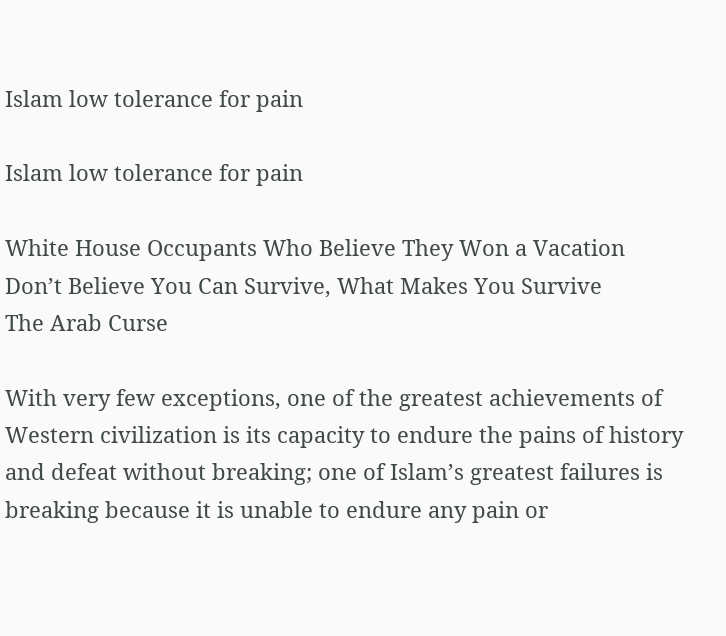Islam low tolerance for pain

Islam low tolerance for pain

White House Occupants Who Believe They Won a Vacation
Don’t Believe You Can Survive, What Makes You Survive
The Arab Curse

With very few exceptions, one of the greatest achievements of Western civilization is its capacity to endure the pains of history and defeat without breaking; one of Islam’s greatest failures is breaking because it is unable to endure any pain or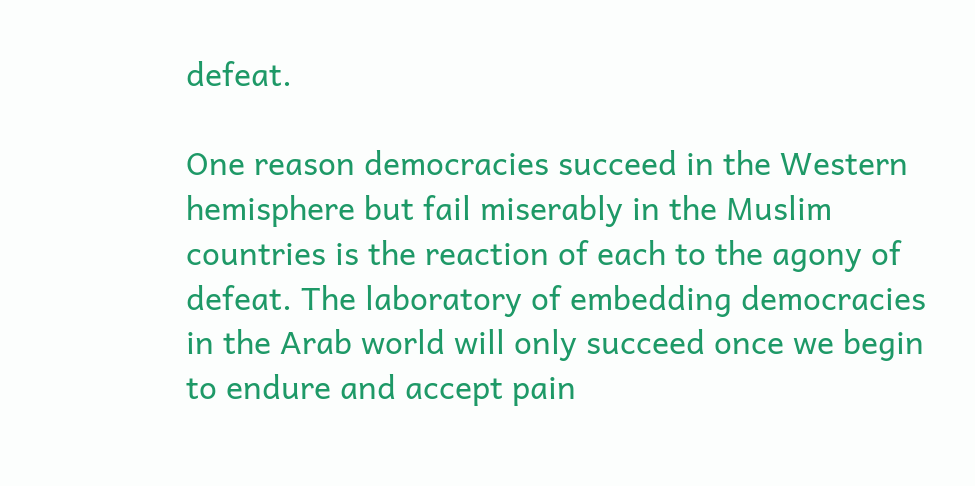defeat.

One reason democracies succeed in the Western hemisphere but fail miserably in the Muslim countries is the reaction of each to the agony of defeat. The laboratory of embedding democracies in the Arab world will only succeed once we begin to endure and accept pain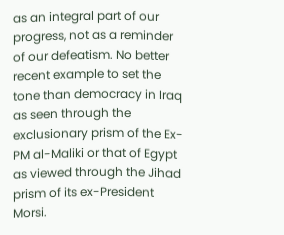as an integral part of our progress, not as a reminder of our defeatism. No better recent example to set the tone than democracy in Iraq as seen through the exclusionary prism of the Ex-PM al-Maliki or that of Egypt as viewed through the Jihad prism of its ex-President Morsi.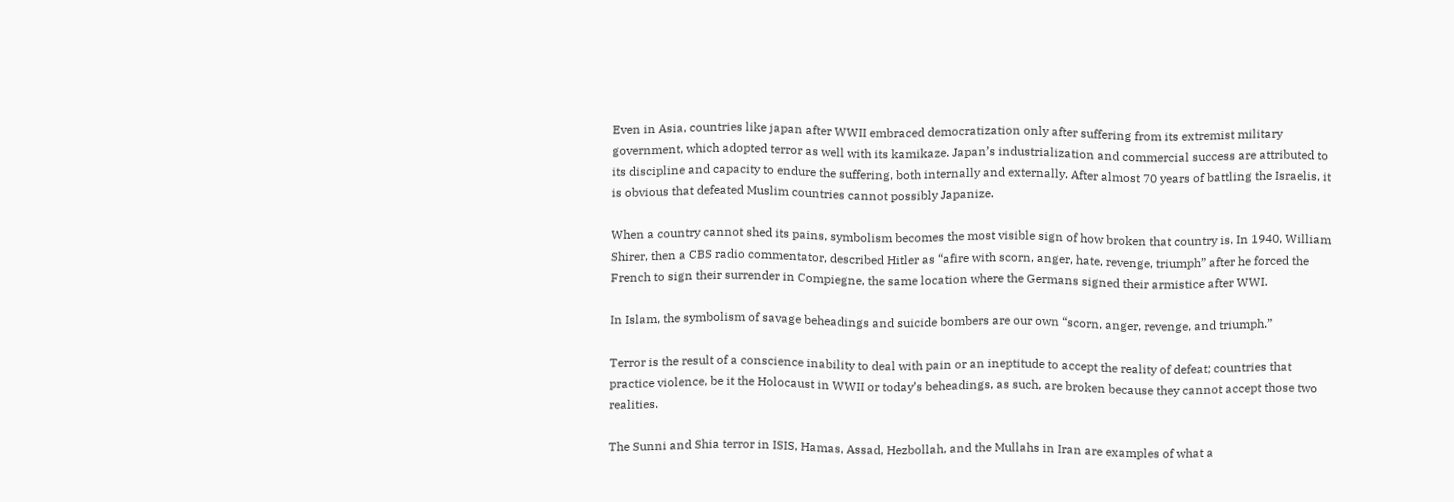Even in Asia, countries like japan after WWII embraced democratization only after suffering from its extremist military government, which adopted terror as well with its kamikaze. Japan’s industrialization and commercial success are attributed to its discipline and capacity to endure the suffering, both internally and externally. After almost 70 years of battling the Israelis, it is obvious that defeated Muslim countries cannot possibly Japanize.

When a country cannot shed its pains, symbolism becomes the most visible sign of how broken that country is. In 1940, William Shirer, then a CBS radio commentator, described Hitler as “afire with scorn, anger, hate, revenge, triumph” after he forced the French to sign their surrender in Compiegne, the same location where the Germans signed their armistice after WWI.

In Islam, the symbolism of savage beheadings and suicide bombers are our own “scorn, anger, revenge, and triumph.”

Terror is the result of a conscience inability to deal with pain or an ineptitude to accept the reality of defeat; countries that practice violence, be it the Holocaust in WWII or today’s beheadings, as such, are broken because they cannot accept those two realities.

The Sunni and Shia terror in ISIS, Hamas, Assad, Hezbollah, and the Mullahs in Iran are examples of what a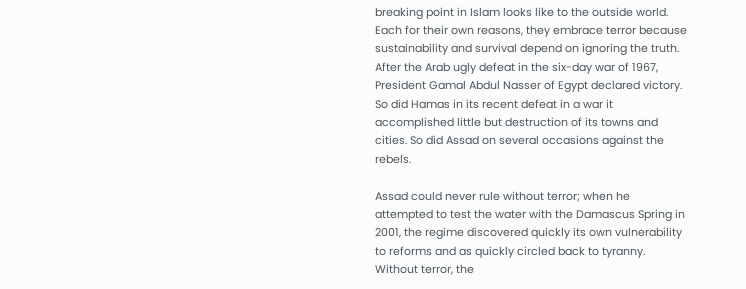breaking point in Islam looks like to the outside world. Each for their own reasons, they embrace terror because sustainability and survival depend on ignoring the truth. After the Arab ugly defeat in the six-day war of 1967, President Gamal Abdul Nasser of Egypt declared victory. So did Hamas in its recent defeat in a war it accomplished little but destruction of its towns and cities. So did Assad on several occasions against the rebels.

Assad could never rule without terror; when he attempted to test the water with the Damascus Spring in 2001, the regime discovered quickly its own vulnerability to reforms and as quickly circled back to tyranny. Without terror, the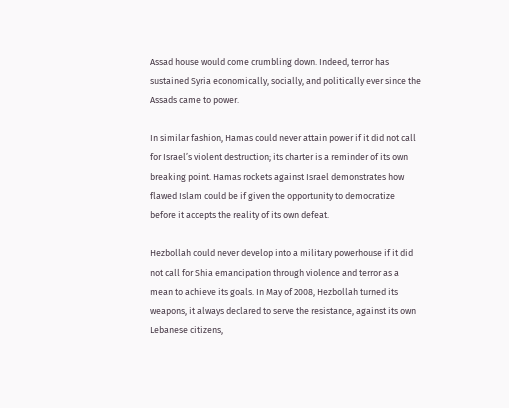Assad house would come crumbling down. Indeed, terror has sustained Syria economically, socially, and politically ever since the Assads came to power.

In similar fashion, Hamas could never attain power if it did not call for Israel’s violent destruction; its charter is a reminder of its own breaking point. Hamas rockets against Israel demonstrates how flawed Islam could be if given the opportunity to democratize before it accepts the reality of its own defeat.

Hezbollah could never develop into a military powerhouse if it did not call for Shia emancipation through violence and terror as a mean to achieve its goals. In May of 2008, Hezbollah turned its weapons, it always declared to serve the resistance, against its own Lebanese citizens,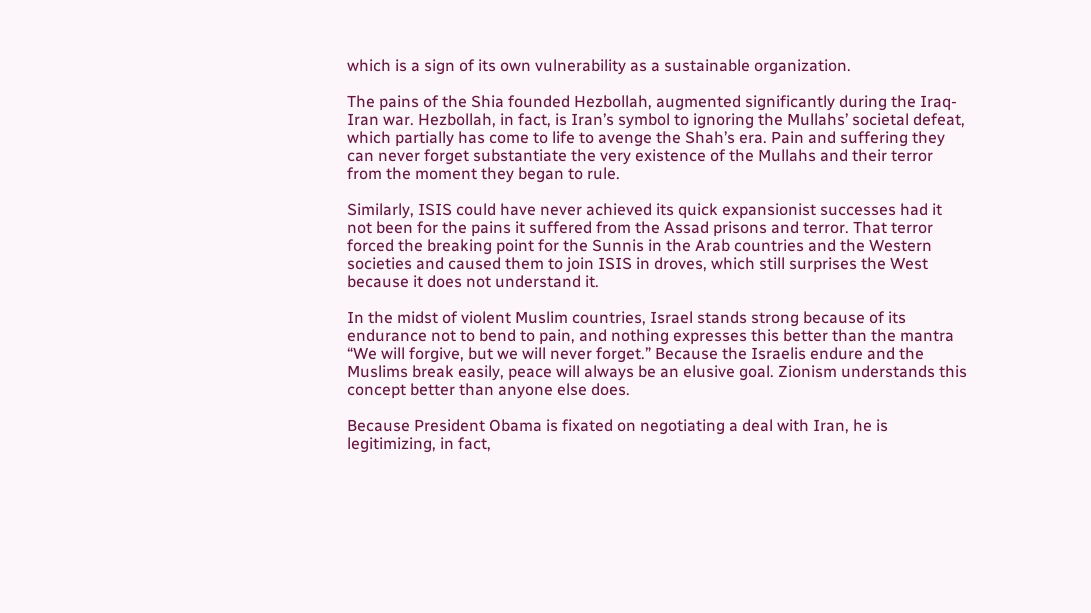which is a sign of its own vulnerability as a sustainable organization.

The pains of the Shia founded Hezbollah, augmented significantly during the Iraq-Iran war. Hezbollah, in fact, is Iran’s symbol to ignoring the Mullahs’ societal defeat, which partially has come to life to avenge the Shah’s era. Pain and suffering they can never forget substantiate the very existence of the Mullahs and their terror from the moment they began to rule.

Similarly, ISIS could have never achieved its quick expansionist successes had it not been for the pains it suffered from the Assad prisons and terror. That terror forced the breaking point for the Sunnis in the Arab countries and the Western societies and caused them to join ISIS in droves, which still surprises the West because it does not understand it.

In the midst of violent Muslim countries, Israel stands strong because of its endurance not to bend to pain, and nothing expresses this better than the mantra “We will forgive, but we will never forget.” Because the Israelis endure and the Muslims break easily, peace will always be an elusive goal. Zionism understands this concept better than anyone else does.

Because President Obama is fixated on negotiating a deal with Iran, he is legitimizing, in fact,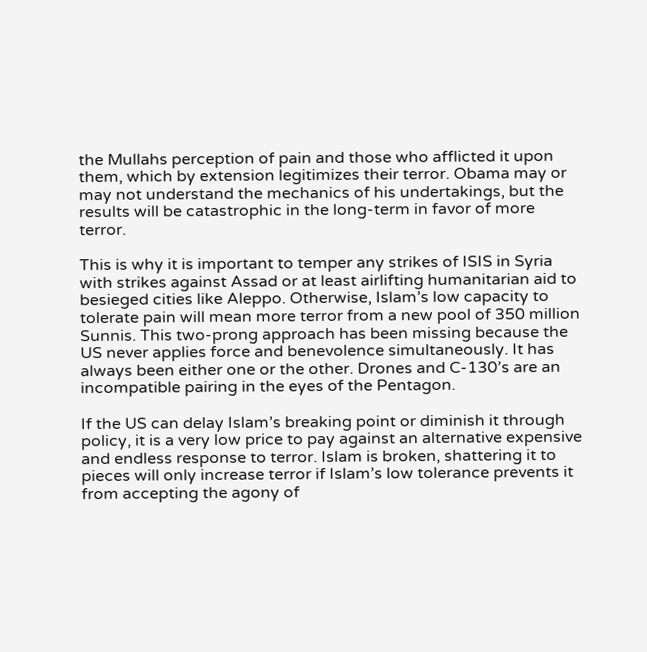the Mullahs perception of pain and those who afflicted it upon them, which by extension legitimizes their terror. Obama may or may not understand the mechanics of his undertakings, but the results will be catastrophic in the long-term in favor of more terror.

This is why it is important to temper any strikes of ISIS in Syria with strikes against Assad or at least airlifting humanitarian aid to besieged cities like Aleppo. Otherwise, Islam’s low capacity to tolerate pain will mean more terror from a new pool of 350 million Sunnis. This two-prong approach has been missing because the US never applies force and benevolence simultaneously. It has always been either one or the other. Drones and C-130’s are an incompatible pairing in the eyes of the Pentagon.

If the US can delay Islam’s breaking point or diminish it through policy, it is a very low price to pay against an alternative expensive and endless response to terror. Islam is broken, shattering it to pieces will only increase terror if Islam’s low tolerance prevents it from accepting the agony of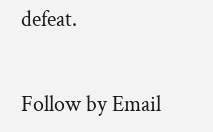defeat.


Follow by Email